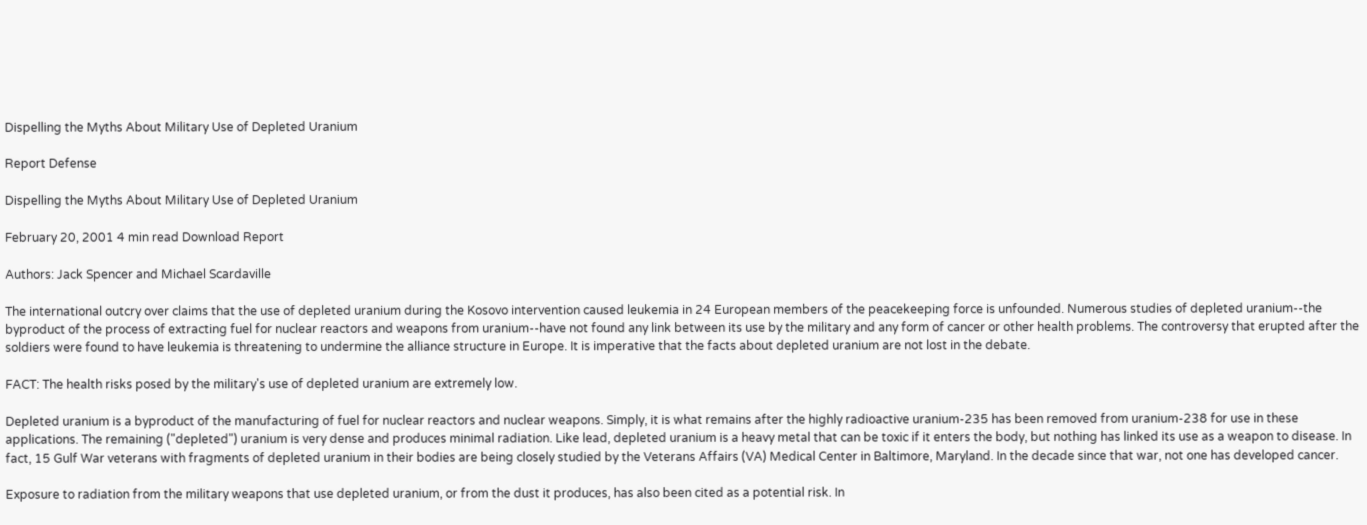Dispelling the Myths About Military Use of Depleted Uranium

Report Defense

Dispelling the Myths About Military Use of Depleted Uranium

February 20, 2001 4 min read Download Report

Authors: Jack Spencer and Michael Scardaville

The international outcry over claims that the use of depleted uranium during the Kosovo intervention caused leukemia in 24 European members of the peacekeeping force is unfounded. Numerous studies of depleted uranium--the byproduct of the process of extracting fuel for nuclear reactors and weapons from uranium--have not found any link between its use by the military and any form of cancer or other health problems. The controversy that erupted after the soldiers were found to have leukemia is threatening to undermine the alliance structure in Europe. It is imperative that the facts about depleted uranium are not lost in the debate.

FACT: The health risks posed by the military's use of depleted uranium are extremely low.

Depleted uranium is a byproduct of the manufacturing of fuel for nuclear reactors and nuclear weapons. Simply, it is what remains after the highly radioactive uranium-235 has been removed from uranium-238 for use in these applications. The remaining ("depleted") uranium is very dense and produces minimal radiation. Like lead, depleted uranium is a heavy metal that can be toxic if it enters the body, but nothing has linked its use as a weapon to disease. In fact, 15 Gulf War veterans with fragments of depleted uranium in their bodies are being closely studied by the Veterans Affairs (VA) Medical Center in Baltimore, Maryland. In the decade since that war, not one has developed cancer.

Exposure to radiation from the military weapons that use depleted uranium, or from the dust it produces, has also been cited as a potential risk. In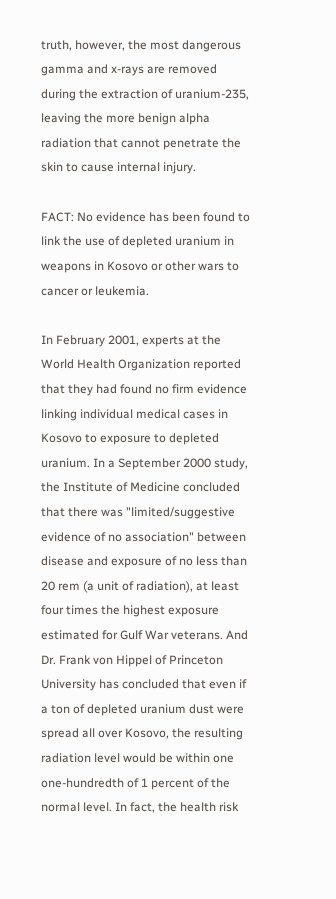truth, however, the most dangerous gamma and x-rays are removed during the extraction of uranium-235, leaving the more benign alpha radiation that cannot penetrate the skin to cause internal injury.

FACT: No evidence has been found to link the use of depleted uranium in weapons in Kosovo or other wars to cancer or leukemia.

In February 2001, experts at the World Health Organization reported that they had found no firm evidence linking individual medical cases in Kosovo to exposure to depleted uranium. In a September 2000 study, the Institute of Medicine concluded that there was "limited/suggestive evidence of no association" between disease and exposure of no less than 20 rem (a unit of radiation), at least four times the highest exposure estimated for Gulf War veterans. And Dr. Frank von Hippel of Princeton University has concluded that even if a ton of depleted uranium dust were spread all over Kosovo, the resulting radiation level would be within one one-hundredth of 1 percent of the normal level. In fact, the health risk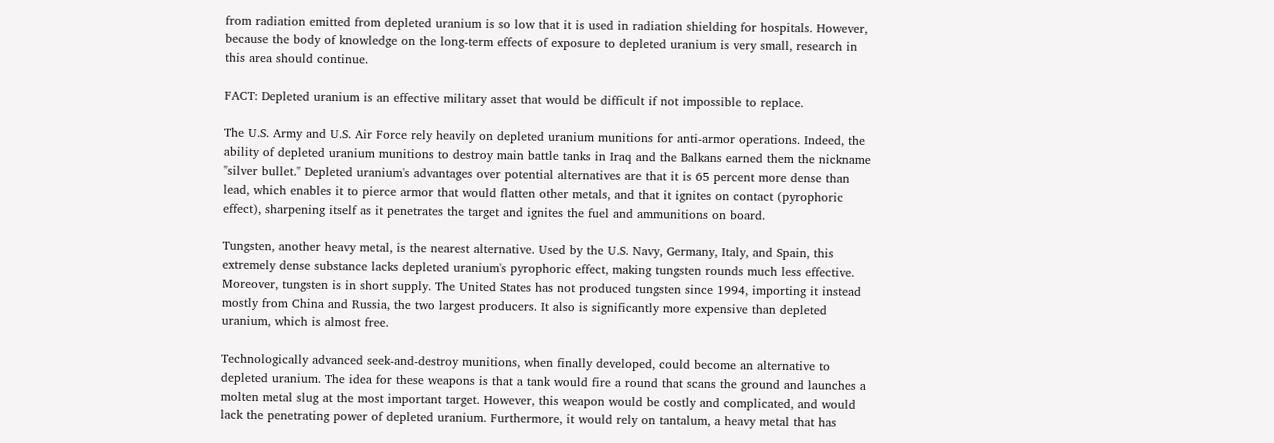from radiation emitted from depleted uranium is so low that it is used in radiation shielding for hospitals. However, because the body of knowledge on the long-term effects of exposure to depleted uranium is very small, research in this area should continue.

FACT: Depleted uranium is an effective military asset that would be difficult if not impossible to replace.

The U.S. Army and U.S. Air Force rely heavily on depleted uranium munitions for anti-armor operations. Indeed, the ability of depleted uranium munitions to destroy main battle tanks in Iraq and the Balkans earned them the nickname "silver bullet." Depleted uranium's advantages over potential alternatives are that it is 65 percent more dense than lead, which enables it to pierce armor that would flatten other metals, and that it ignites on contact (pyrophoric effect), sharpening itself as it penetrates the target and ignites the fuel and ammunitions on board.

Tungsten, another heavy metal, is the nearest alternative. Used by the U.S. Navy, Germany, Italy, and Spain, this extremely dense substance lacks depleted uranium's pyrophoric effect, making tungsten rounds much less effective. Moreover, tungsten is in short supply. The United States has not produced tungsten since 1994, importing it instead mostly from China and Russia, the two largest producers. It also is significantly more expensive than depleted uranium, which is almost free.

Technologically advanced seek-and-destroy munitions, when finally developed, could become an alternative to depleted uranium. The idea for these weapons is that a tank would fire a round that scans the ground and launches a molten metal slug at the most important target. However, this weapon would be costly and complicated, and would lack the penetrating power of depleted uranium. Furthermore, it would rely on tantalum, a heavy metal that has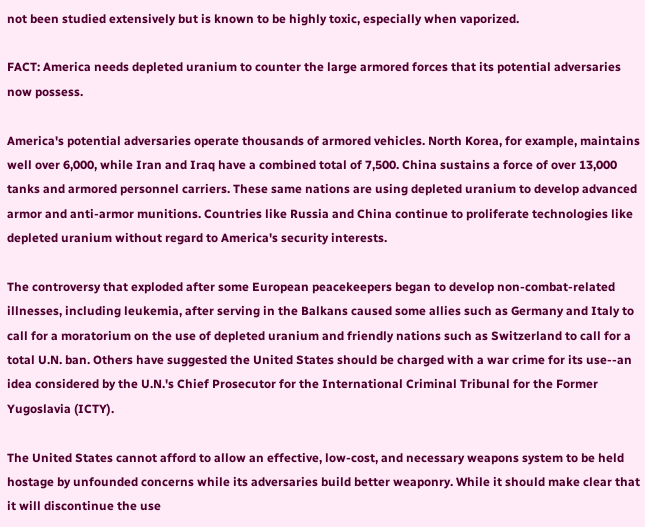not been studied extensively but is known to be highly toxic, especially when vaporized.

FACT: America needs depleted uranium to counter the large armored forces that its potential adversaries now possess.

America's potential adversaries operate thousands of armored vehicles. North Korea, for example, maintains well over 6,000, while Iran and Iraq have a combined total of 7,500. China sustains a force of over 13,000 tanks and armored personnel carriers. These same nations are using depleted uranium to develop advanced armor and anti-armor munitions. Countries like Russia and China continue to proliferate technologies like depleted uranium without regard to America's security interests.

The controversy that exploded after some European peacekeepers began to develop non-combat-related illnesses, including leukemia, after serving in the Balkans caused some allies such as Germany and Italy to call for a moratorium on the use of depleted uranium and friendly nations such as Switzerland to call for a total U.N. ban. Others have suggested the United States should be charged with a war crime for its use--an idea considered by the U.N.'s Chief Prosecutor for the International Criminal Tribunal for the Former Yugoslavia (ICTY).

The United States cannot afford to allow an effective, low-cost, and necessary weapons system to be held hostage by unfounded concerns while its adversaries build better weaponry. While it should make clear that it will discontinue the use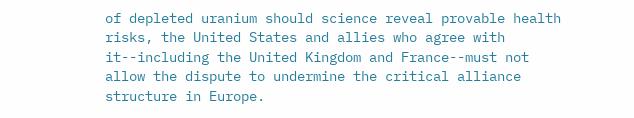of depleted uranium should science reveal provable health risks, the United States and allies who agree with it--including the United Kingdom and France--must not allow the dispute to undermine the critical alliance structure in Europe.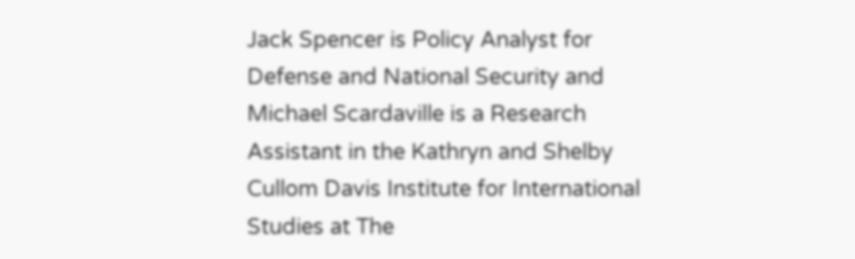Jack Spencer is Policy Analyst for Defense and National Security and Michael Scardaville is a Research Assistant in the Kathryn and Shelby Cullom Davis Institute for International Studies at The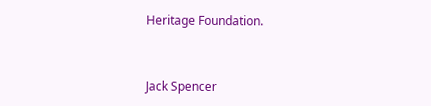Heritage Foundation.


Jack Spencer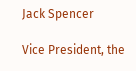Jack Spencer

Vice President, the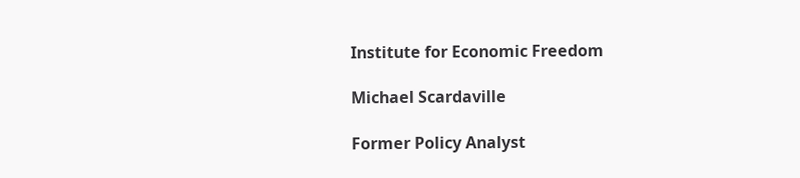Institute for Economic Freedom

Michael Scardaville

Former Policy Analyst